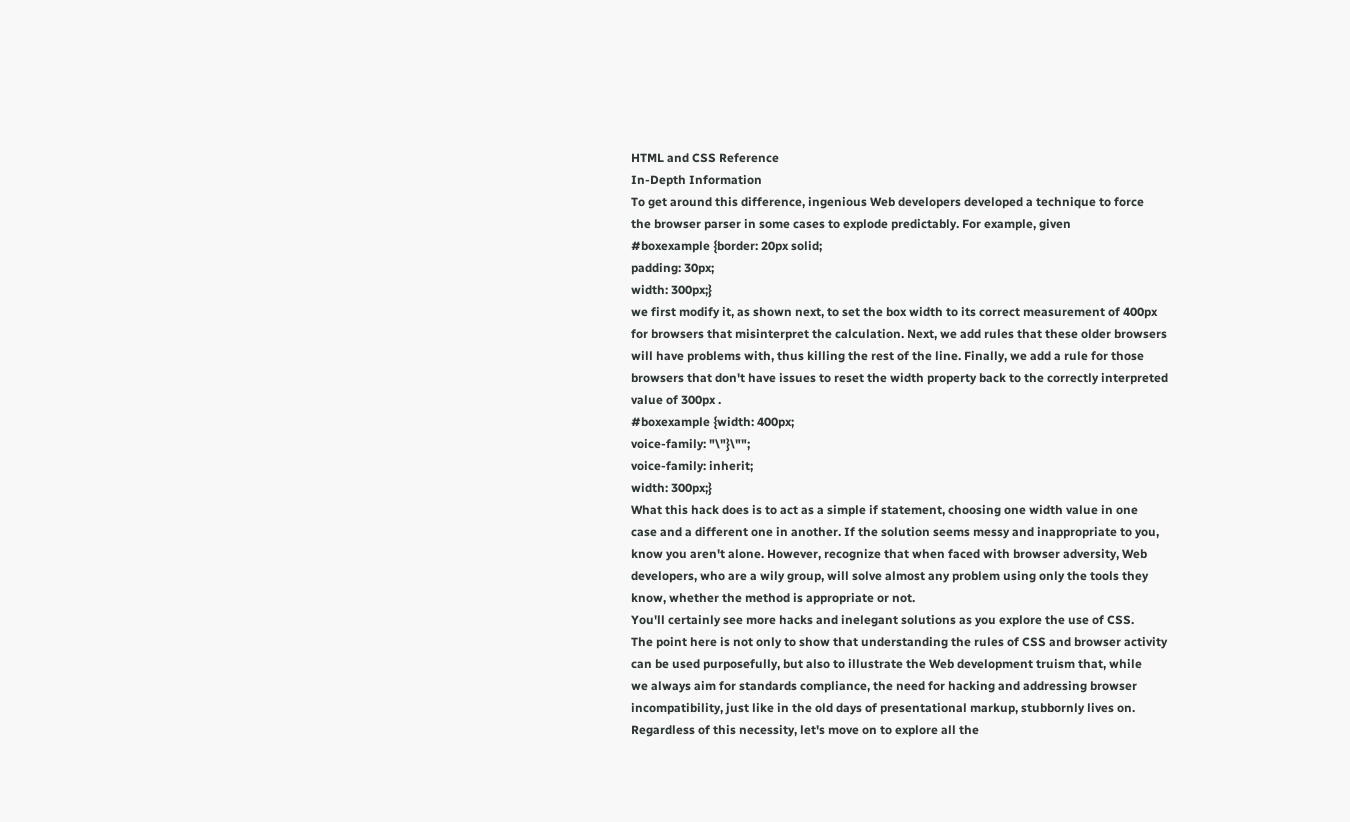HTML and CSS Reference
In-Depth Information
To get around this difference, ingenious Web developers developed a technique to force
the browser parser in some cases to explode predictably. For example, given
#boxexample {border: 20px solid;
padding: 30px;
width: 300px;}
we first modify it, as shown next, to set the box width to its correct measurement of 400px
for browsers that misinterpret the calculation. Next, we add rules that these older browsers
will have problems with, thus killing the rest of the line. Finally, we add a rule for those
browsers that don't have issues to reset the width property back to the correctly interpreted
value of 300px .
#boxexample {width: 400px;
voice-family: "\"}\"";
voice-family: inherit;
width: 300px;}
What this hack does is to act as a simple if statement, choosing one width value in one
case and a different one in another. If the solution seems messy and inappropriate to you,
know you aren't alone. However, recognize that when faced with browser adversity, Web
developers, who are a wily group, will solve almost any problem using only the tools they
know, whether the method is appropriate or not.
You'll certainly see more hacks and inelegant solutions as you explore the use of CSS.
The point here is not only to show that understanding the rules of CSS and browser activity
can be used purposefully, but also to illustrate the Web development truism that, while
we always aim for standards compliance, the need for hacking and addressing browser
incompatibility, just like in the old days of presentational markup, stubbornly lives on.
Regardless of this necessity, let's move on to explore all the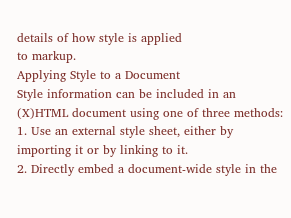details of how style is applied
to markup.
Applying Style to a Document
Style information can be included in an (X)HTML document using one of three methods:
1. Use an external style sheet, either by importing it or by linking to it.
2. Directly embed a document-wide style in the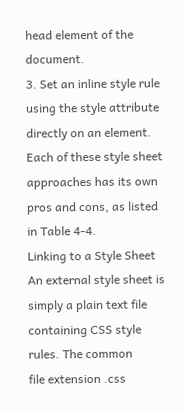head element of the document.
3. Set an inline style rule using the style attribute directly on an element.
Each of these style sheet approaches has its own pros and cons, as listed in Table 4-4.
Linking to a Style Sheet
An external style sheet is simply a plain text file containing CSS style rules. The common
file extension .css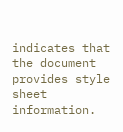indicates that the document provides style sheet information.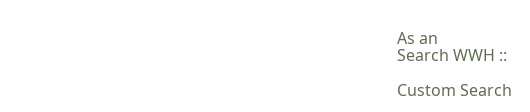As an
Search WWH ::

Custom Search